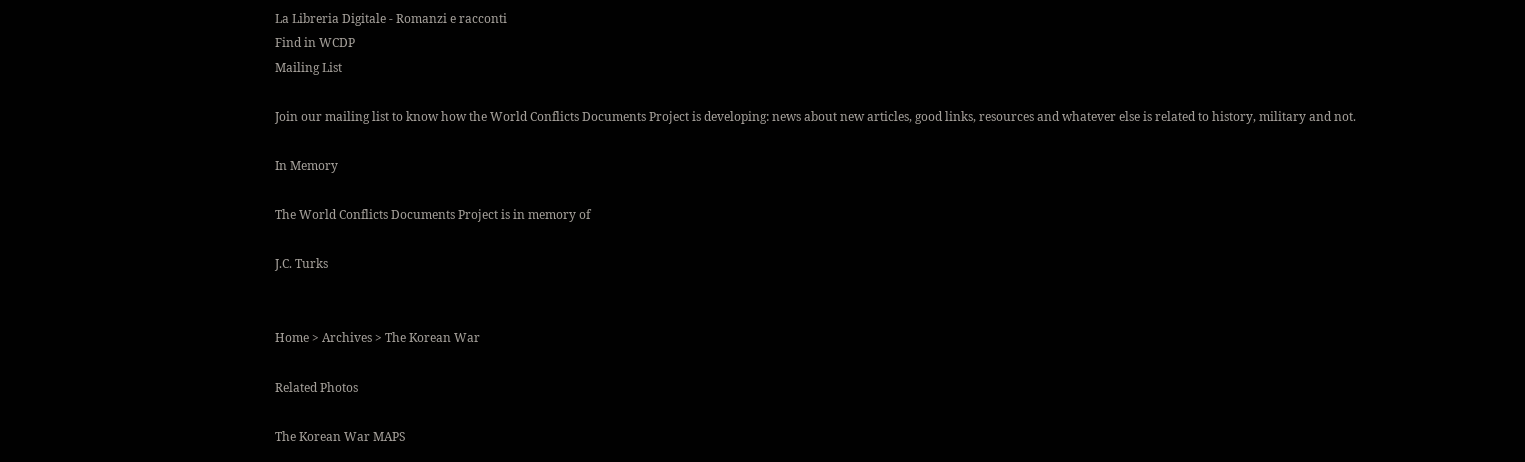La Libreria Digitale - Romanzi e racconti
Find in WCDP
Mailing List

Join our mailing list to know how the World Conflicts Documents Project is developing: news about new articles, good links, resources and whatever else is related to history, military and not.

In Memory

The World Conflicts Documents Project is in memory of

J.C. Turks


Home > Archives > The Korean War

Related Photos

The Korean War MAPS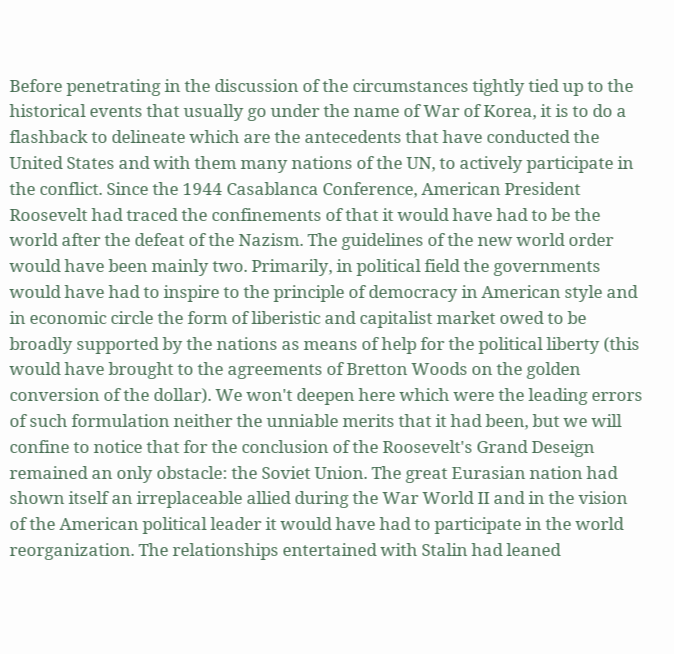Before penetrating in the discussion of the circumstances tightly tied up to the historical events that usually go under the name of War of Korea, it is to do a flashback to delineate which are the antecedents that have conducted the United States and with them many nations of the UN, to actively participate in the conflict. Since the 1944 Casablanca Conference, American President Roosevelt had traced the confinements of that it would have had to be the world after the defeat of the Nazism. The guidelines of the new world order would have been mainly two. Primarily, in political field the governments would have had to inspire to the principle of democracy in American style and in economic circle the form of liberistic and capitalist market owed to be broadly supported by the nations as means of help for the political liberty (this would have brought to the agreements of Bretton Woods on the golden conversion of the dollar). We won't deepen here which were the leading errors of such formulation neither the unniable merits that it had been, but we will confine to notice that for the conclusion of the Roosevelt's Grand Deseign remained an only obstacle: the Soviet Union. The great Eurasian nation had shown itself an irreplaceable allied during the War World II and in the vision of the American political leader it would have had to participate in the world reorganization. The relationships entertained with Stalin had leaned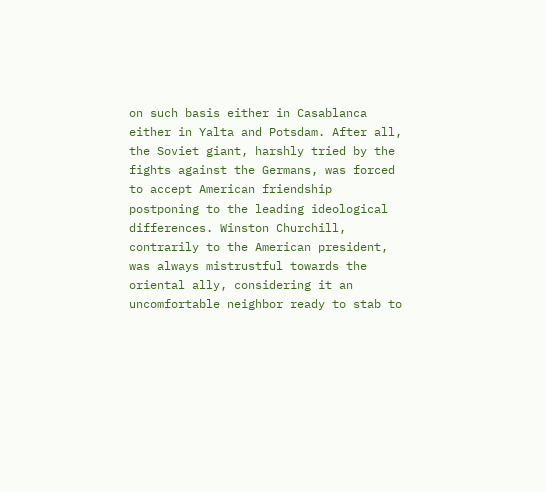on such basis either in Casablanca either in Yalta and Potsdam. After all, the Soviet giant, harshly tried by the fights against the Germans, was forced to accept American friendship postponing to the leading ideological differences. Winston Churchill, contrarily to the American president, was always mistrustful towards the oriental ally, considering it an uncomfortable neighbor ready to stab to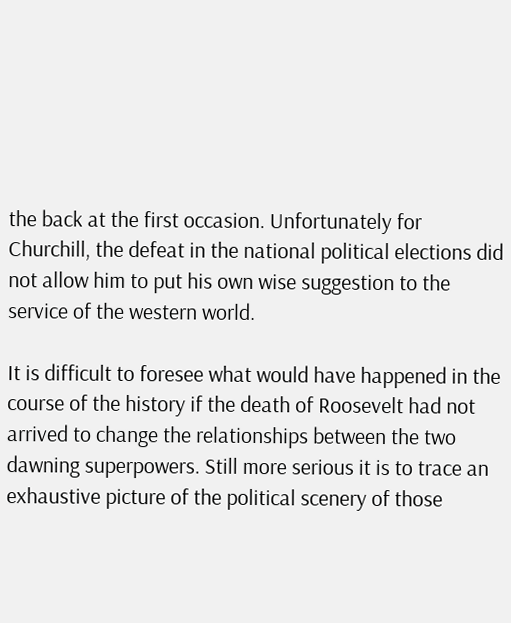the back at the first occasion. Unfortunately for Churchill, the defeat in the national political elections did not allow him to put his own wise suggestion to the service of the western world.

It is difficult to foresee what would have happened in the course of the history if the death of Roosevelt had not arrived to change the relationships between the two dawning superpowers. Still more serious it is to trace an exhaustive picture of the political scenery of those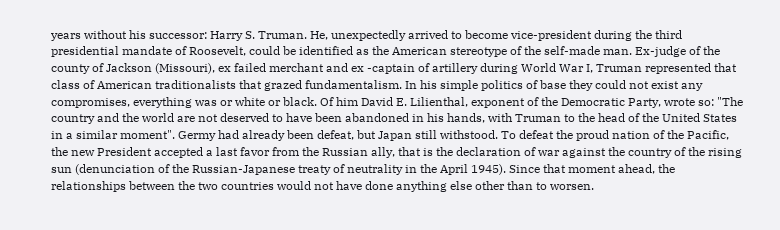years without his successor: Harry S. Truman. He, unexpectedly arrived to become vice-president during the third presidential mandate of Roosevelt, could be identified as the American stereotype of the self-made man. Ex-judge of the county of Jackson (Missouri), ex failed merchant and ex -captain of artillery during World War I, Truman represented that class of American traditionalists that grazed fundamentalism. In his simple politics of base they could not exist any compromises, everything was or white or black. Of him David E. Lilienthal, exponent of the Democratic Party, wrote so: "The country and the world are not deserved to have been abandoned in his hands, with Truman to the head of the United States in a similar moment". Germy had already been defeat, but Japan still withstood. To defeat the proud nation of the Pacific, the new President accepted a last favor from the Russian ally, that is the declaration of war against the country of the rising sun (denunciation of the Russian-Japanese treaty of neutrality in the April 1945). Since that moment ahead, the relationships between the two countries would not have done anything else other than to worsen.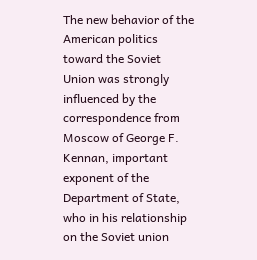The new behavior of the American politics toward the Soviet Union was strongly influenced by the correspondence from Moscow of George F. Kennan, important exponent of the Department of State, who in his relationship on the Soviet union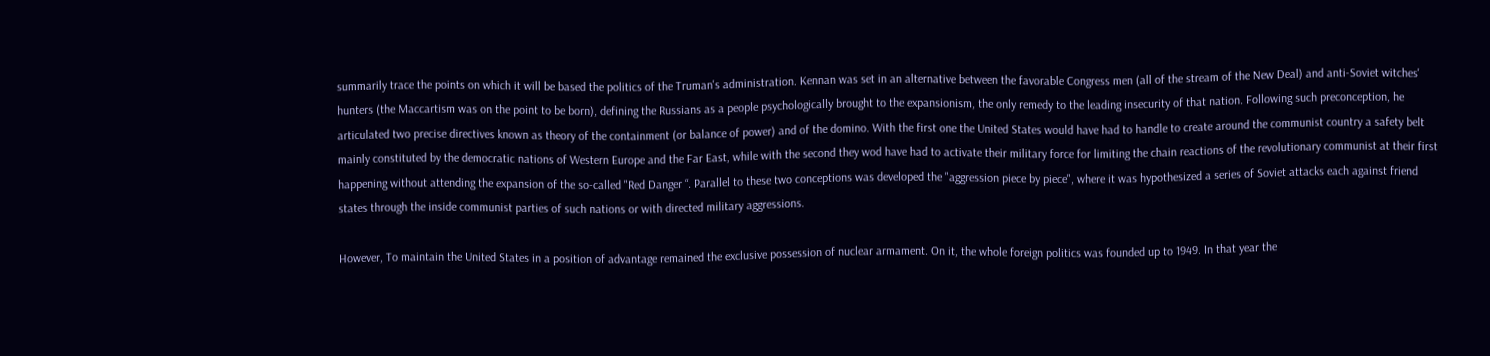summarily trace the points on which it will be based the politics of the Truman's administration. Kennan was set in an alternative between the favorable Congress men (all of the stream of the New Deal) and anti-Soviet witches' hunters (the Maccartism was on the point to be born), defining the Russians as a people psychologically brought to the expansionism, the only remedy to the leading insecurity of that nation. Following such preconception, he articulated two precise directives known as theory of the containment (or balance of power) and of the domino. With the first one the United States would have had to handle to create around the communist country a safety belt mainly constituted by the democratic nations of Western Europe and the Far East, while with the second they wod have had to activate their military force for limiting the chain reactions of the revolutionary communist at their first happening without attending the expansion of the so-called "Red Danger “. Parallel to these two conceptions was developed the "aggression piece by piece", where it was hypothesized a series of Soviet attacks each against friend states through the inside communist parties of such nations or with directed military aggressions.

However, To maintain the United States in a position of advantage remained the exclusive possession of nuclear armament. On it, the whole foreign politics was founded up to 1949. In that year the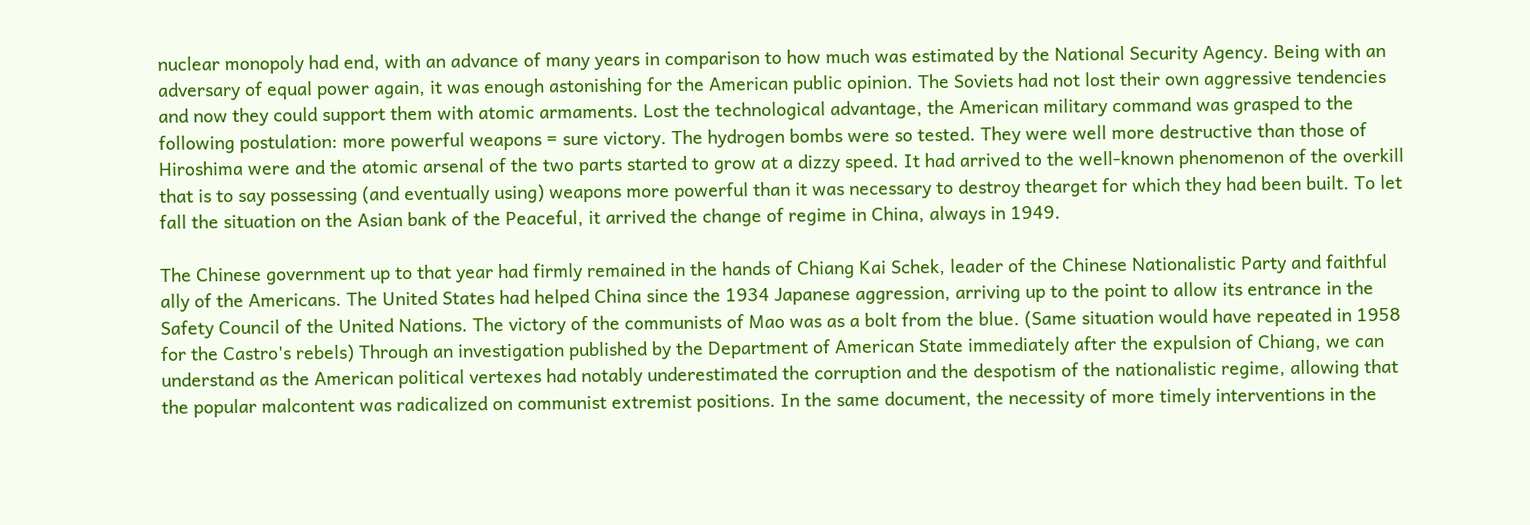nuclear monopoly had end, with an advance of many years in comparison to how much was estimated by the National Security Agency. Being with an adversary of equal power again, it was enough astonishing for the American public opinion. The Soviets had not lost their own aggressive tendencies and now they could support them with atomic armaments. Lost the technological advantage, the American military command was grasped to the following postulation: more powerful weapons = sure victory. The hydrogen bombs were so tested. They were well more destructive than those of Hiroshima were and the atomic arsenal of the two parts started to grow at a dizzy speed. It had arrived to the well-known phenomenon of the overkill that is to say possessing (and eventually using) weapons more powerful than it was necessary to destroy thearget for which they had been built. To let fall the situation on the Asian bank of the Peaceful, it arrived the change of regime in China, always in 1949.

The Chinese government up to that year had firmly remained in the hands of Chiang Kai Schek, leader of the Chinese Nationalistic Party and faithful ally of the Americans. The United States had helped China since the 1934 Japanese aggression, arriving up to the point to allow its entrance in the Safety Council of the United Nations. The victory of the communists of Mao was as a bolt from the blue. (Same situation would have repeated in 1958 for the Castro's rebels) Through an investigation published by the Department of American State immediately after the expulsion of Chiang, we can understand as the American political vertexes had notably underestimated the corruption and the despotism of the nationalistic regime, allowing that the popular malcontent was radicalized on communist extremist positions. In the same document, the necessity of more timely interventions in the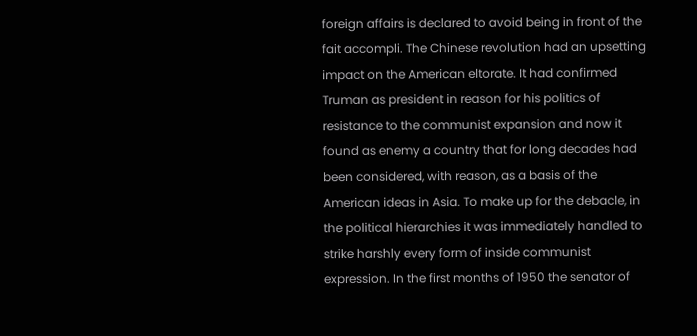foreign affairs is declared to avoid being in front of the fait accompli. The Chinese revolution had an upsetting impact on the American eltorate. It had confirmed Truman as president in reason for his politics of resistance to the communist expansion and now it found as enemy a country that for long decades had been considered, with reason, as a basis of the American ideas in Asia. To make up for the debacle, in the political hierarchies it was immediately handled to strike harshly every form of inside communist expression. In the first months of 1950 the senator of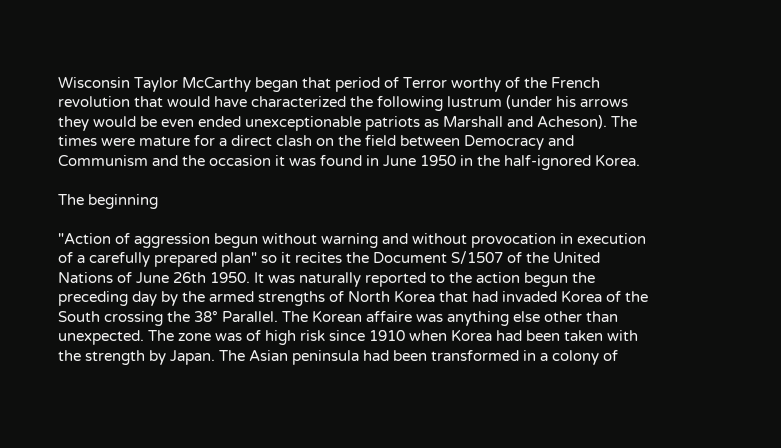Wisconsin Taylor McCarthy began that period of Terror worthy of the French revolution that would have characterized the following lustrum (under his arrows they would be even ended unexceptionable patriots as Marshall and Acheson). The times were mature for a direct clash on the field between Democracy and Communism and the occasion it was found in June 1950 in the half-ignored Korea.

The beginning

"Action of aggression begun without warning and without provocation in execution of a carefully prepared plan" so it recites the Document S/1507 of the United Nations of June 26th 1950. It was naturally reported to the action begun the preceding day by the armed strengths of North Korea that had invaded Korea of the South crossing the 38° Parallel. The Korean affaire was anything else other than unexpected. The zone was of high risk since 1910 when Korea had been taken with the strength by Japan. The Asian peninsula had been transformed in a colony of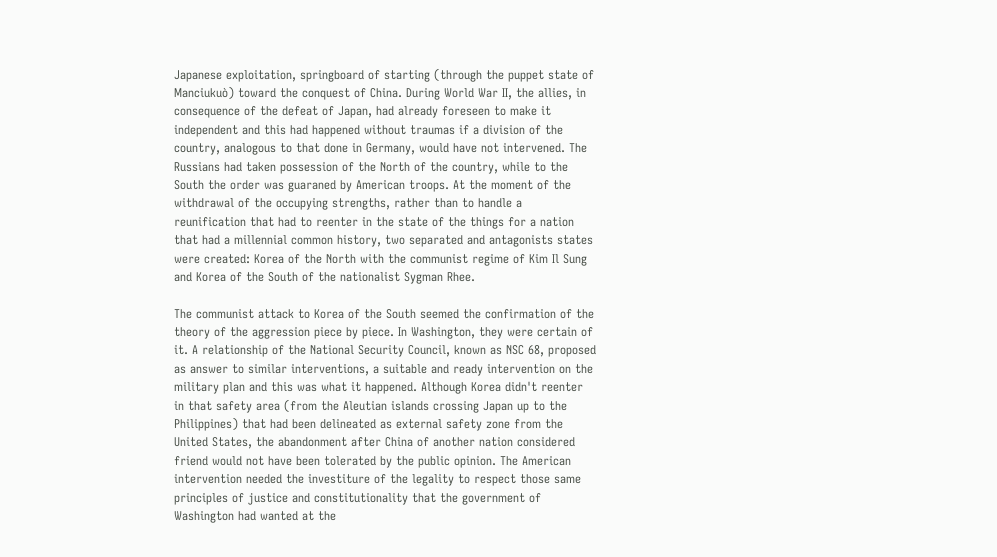Japanese exploitation, springboard of starting (through the puppet state of Manciukuò) toward the conquest of China. During World War II, the allies, in consequence of the defeat of Japan, had already foreseen to make it independent and this had happened without traumas if a division of the country, analogous to that done in Germany, would have not intervened. The Russians had taken possession of the North of the country, while to the South the order was guaraned by American troops. At the moment of the withdrawal of the occupying strengths, rather than to handle a reunification that had to reenter in the state of the things for a nation that had a millennial common history, two separated and antagonists states were created: Korea of the North with the communist regime of Kim Il Sung and Korea of the South of the nationalist Sygman Rhee.

The communist attack to Korea of the South seemed the confirmation of the theory of the aggression piece by piece. In Washington, they were certain of it. A relationship of the National Security Council, known as NSC 68, proposed as answer to similar interventions, a suitable and ready intervention on the military plan and this was what it happened. Although Korea didn't reenter in that safety area (from the Aleutian islands crossing Japan up to the Philippines) that had been delineated as external safety zone from the United States, the abandonment after China of another nation considered friend would not have been tolerated by the public opinion. The American intervention needed the investiture of the legality to respect those same principles of justice and constitutionality that the government of Washington had wanted at the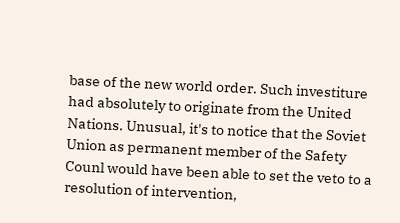base of the new world order. Such investiture had absolutely to originate from the United Nations. Unusual, it's to notice that the Soviet Union as permanent member of the Safety Counl would have been able to set the veto to a resolution of intervention,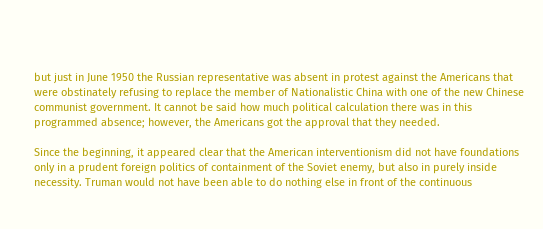but just in June 1950 the Russian representative was absent in protest against the Americans that were obstinately refusing to replace the member of Nationalistic China with one of the new Chinese communist government. It cannot be said how much political calculation there was in this programmed absence; however, the Americans got the approval that they needed.

Since the beginning, it appeared clear that the American interventionism did not have foundations only in a prudent foreign politics of containment of the Soviet enemy, but also in purely inside necessity. Truman would not have been able to do nothing else in front of the continuous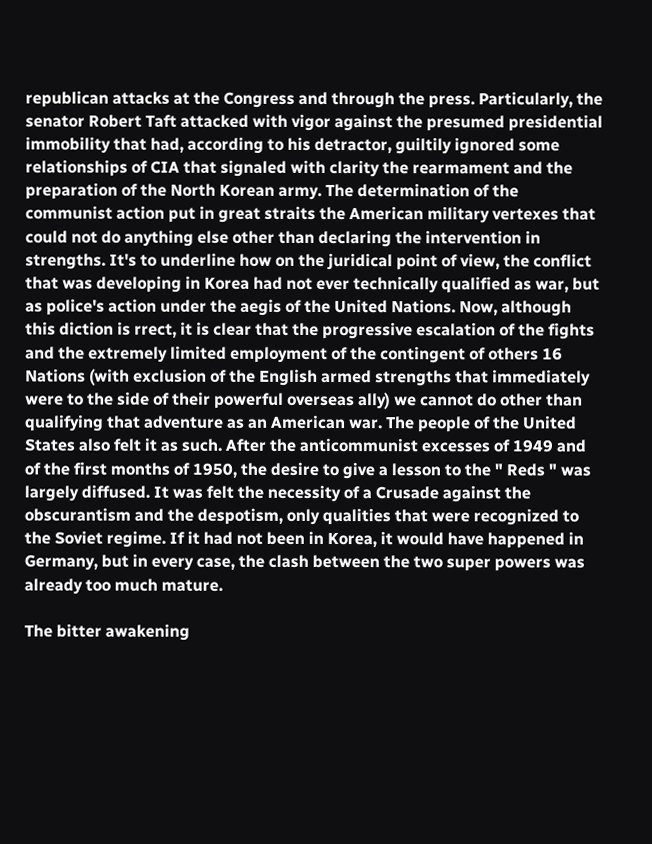republican attacks at the Congress and through the press. Particularly, the senator Robert Taft attacked with vigor against the presumed presidential immobility that had, according to his detractor, guiltily ignored some relationships of CIA that signaled with clarity the rearmament and the preparation of the North Korean army. The determination of the communist action put in great straits the American military vertexes that could not do anything else other than declaring the intervention in strengths. It's to underline how on the juridical point of view, the conflict that was developing in Korea had not ever technically qualified as war, but as police's action under the aegis of the United Nations. Now, although this diction is rrect, it is clear that the progressive escalation of the fights and the extremely limited employment of the contingent of others 16 Nations (with exclusion of the English armed strengths that immediately were to the side of their powerful overseas ally) we cannot do other than qualifying that adventure as an American war. The people of the United States also felt it as such. After the anticommunist excesses of 1949 and of the first months of 1950, the desire to give a lesson to the " Reds " was largely diffused. It was felt the necessity of a Crusade against the obscurantism and the despotism, only qualities that were recognized to the Soviet regime. If it had not been in Korea, it would have happened in Germany, but in every case, the clash between the two super powers was already too much mature.

The bitter awakening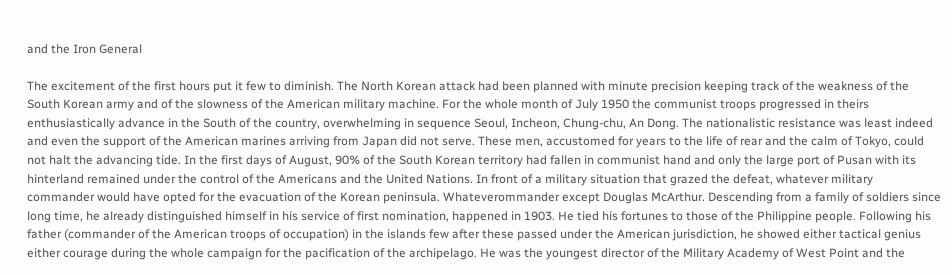and the Iron General

The excitement of the first hours put it few to diminish. The North Korean attack had been planned with minute precision keeping track of the weakness of the South Korean army and of the slowness of the American military machine. For the whole month of July 1950 the communist troops progressed in theirs enthusiastically advance in the South of the country, overwhelming in sequence Seoul, Incheon, Chung-chu, An Dong. The nationalistic resistance was least indeed and even the support of the American marines arriving from Japan did not serve. These men, accustomed for years to the life of rear and the calm of Tokyo, could not halt the advancing tide. In the first days of August, 90% of the South Korean territory had fallen in communist hand and only the large port of Pusan with its hinterland remained under the control of the Americans and the United Nations. In front of a military situation that grazed the defeat, whatever military commander would have opted for the evacuation of the Korean peninsula. Whateverommander except Douglas McArthur. Descending from a family of soldiers since long time, he already distinguished himself in his service of first nomination, happened in 1903. He tied his fortunes to those of the Philippine people. Following his father (commander of the American troops of occupation) in the islands few after these passed under the American jurisdiction, he showed either tactical genius either courage during the whole campaign for the pacification of the archipelago. He was the youngest director of the Military Academy of West Point and the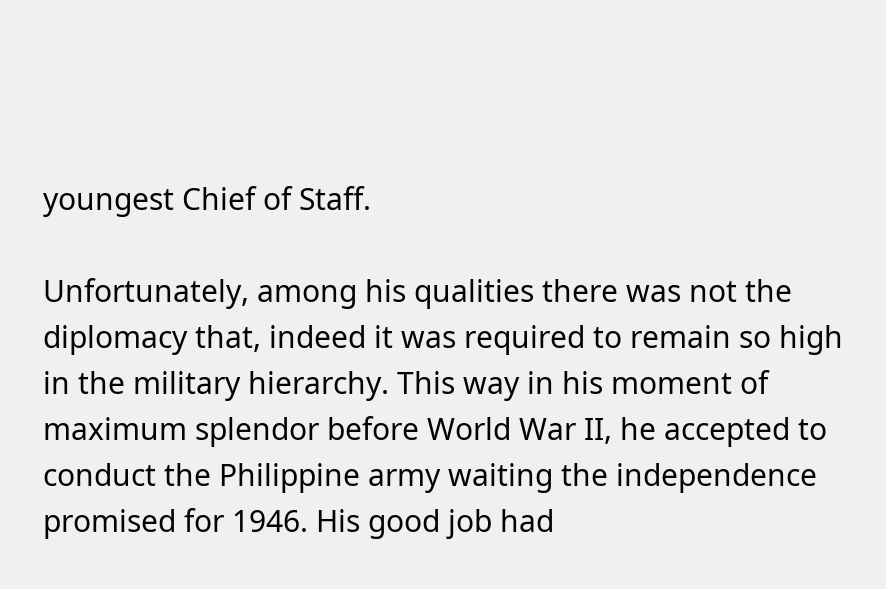youngest Chief of Staff.

Unfortunately, among his qualities there was not the diplomacy that, indeed it was required to remain so high in the military hierarchy. This way in his moment of maximum splendor before World War II, he accepted to conduct the Philippine army waiting the independence promised for 1946. His good job had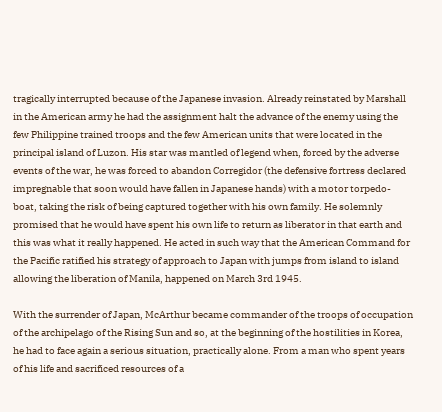tragically interrupted because of the Japanese invasion. Already reinstated by Marshall in the American army he had the assignment halt the advance of the enemy using the few Philippine trained troops and the few American units that were located in the principal island of Luzon. His star was mantled of legend when, forced by the adverse events of the war, he was forced to abandon Corregidor (the defensive fortress declared impregnable that soon would have fallen in Japanese hands) with a motor torpedo-boat, taking the risk of being captured together with his own family. He solemnly promised that he would have spent his own life to return as liberator in that earth and this was what it really happened. He acted in such way that the American Command for the Pacific ratified his strategy of approach to Japan with jumps from island to island allowing the liberation of Manila, happened on March 3rd 1945.

With the surrender of Japan, McArthur became commander of the troops of occupation of the archipelago of the Rising Sun and so, at the beginning of the hostilities in Korea, he had to face again a serious situation, practically alone. From a man who spent years of his life and sacrificed resources of a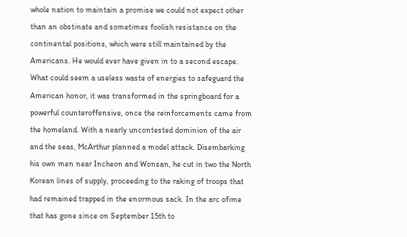whole nation to maintain a promise we could not expect other than an obstinate and sometimes foolish resistance on the continental positions, which were still maintained by the Americans. He would ever have given in to a second escape. What could seem a useless waste of energies to safeguard the American honor, it was transformed in the springboard for a powerful counteroffensive, once the reinforcements came from the homeland. With a nearly uncontested dominion of the air and the seas, McArthur planned a model attack. Disembarking his own men near Incheon and Wonsan, he cut in two the North Korean lines of supply, proceeding to the raking of troops that had remained trapped in the enormous sack. In the arc ofime that has gone since on September 15th to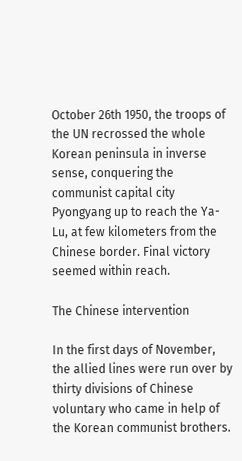October 26th 1950, the troops of the UN recrossed the whole Korean peninsula in inverse sense, conquering the communist capital city Pyongyang up to reach the Ya-Lu, at few kilometers from the Chinese border. Final victory seemed within reach.

The Chinese intervention

In the first days of November, the allied lines were run over by thirty divisions of Chinese voluntary who came in help of the Korean communist brothers.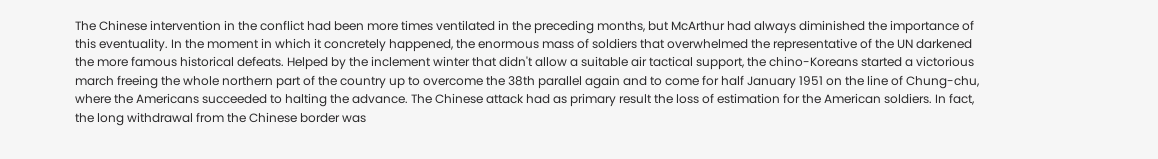The Chinese intervention in the conflict had been more times ventilated in the preceding months, but McArthur had always diminished the importance of this eventuality. In the moment in which it concretely happened, the enormous mass of soldiers that overwhelmed the representative of the UN darkened the more famous historical defeats. Helped by the inclement winter that didn't allow a suitable air tactical support, the chino-Koreans started a victorious march freeing the whole northern part of the country up to overcome the 38th parallel again and to come for half January 1951 on the line of Chung-chu, where the Americans succeeded to halting the advance. The Chinese attack had as primary result the loss of estimation for the American soldiers. In fact, the long withdrawal from the Chinese border was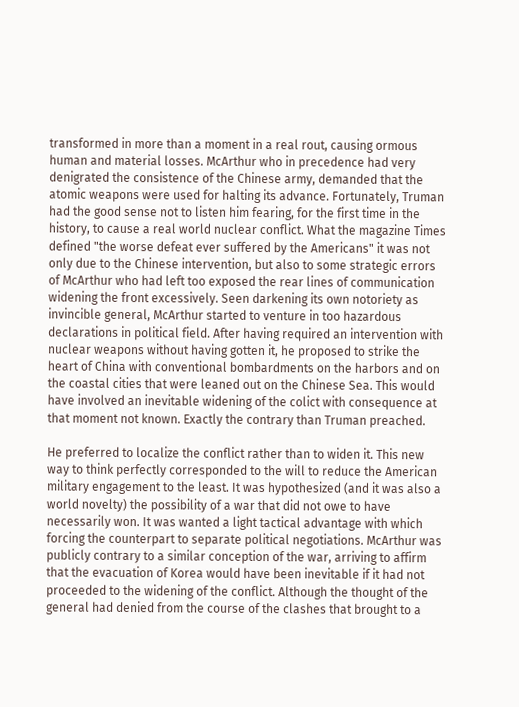transformed in more than a moment in a real rout, causing ormous human and material losses. McArthur who in precedence had very denigrated the consistence of the Chinese army, demanded that the atomic weapons were used for halting its advance. Fortunately, Truman had the good sense not to listen him fearing, for the first time in the history, to cause a real world nuclear conflict. What the magazine Times defined "the worse defeat ever suffered by the Americans" it was not only due to the Chinese intervention, but also to some strategic errors of McArthur who had left too exposed the rear lines of communication widening the front excessively. Seen darkening its own notoriety as invincible general, McArthur started to venture in too hazardous declarations in political field. After having required an intervention with nuclear weapons without having gotten it, he proposed to strike the heart of China with conventional bombardments on the harbors and on the coastal cities that were leaned out on the Chinese Sea. This would have involved an inevitable widening of the colict with consequence at that moment not known. Exactly the contrary than Truman preached.

He preferred to localize the conflict rather than to widen it. This new way to think perfectly corresponded to the will to reduce the American military engagement to the least. It was hypothesized (and it was also a world novelty) the possibility of a war that did not owe to have necessarily won. It was wanted a light tactical advantage with which forcing the counterpart to separate political negotiations. McArthur was publicly contrary to a similar conception of the war, arriving to affirm that the evacuation of Korea would have been inevitable if it had not proceeded to the widening of the conflict. Although the thought of the general had denied from the course of the clashes that brought to a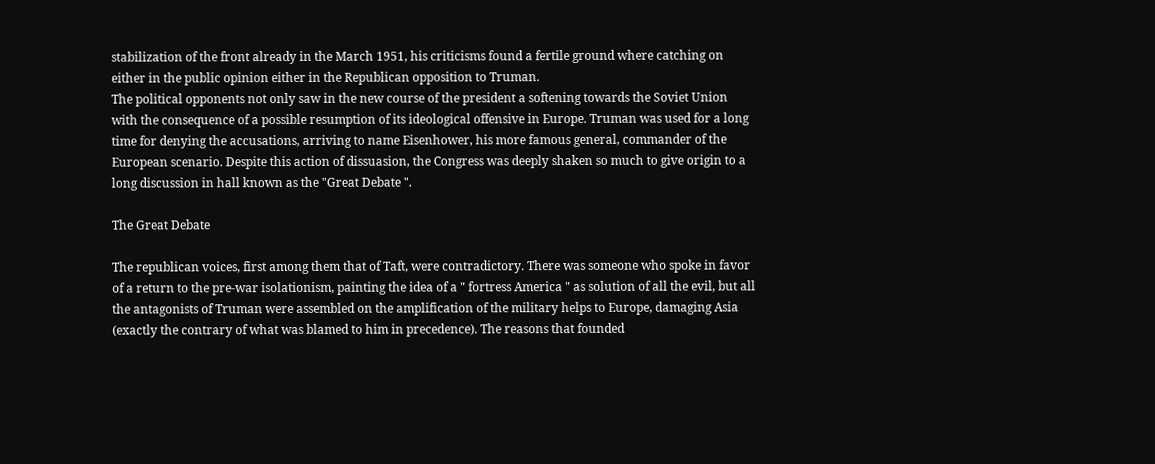stabilization of the front already in the March 1951, his criticisms found a fertile ground where catching on either in the public opinion either in the Republican opposition to Truman.
The political opponents not only saw in the new course of the president a softening towards the Soviet Union with the consequence of a possible resumption of its ideological offensive in Europe. Truman was used for a long time for denying the accusations, arriving to name Eisenhower, his more famous general, commander of the European scenario. Despite this action of dissuasion, the Congress was deeply shaken so much to give origin to a long discussion in hall known as the "Great Debate ".

The Great Debate

The republican voices, first among them that of Taft, were contradictory. There was someone who spoke in favor of a return to the pre-war isolationism, painting the idea of a " fortress America " as solution of all the evil, but all the antagonists of Truman were assembled on the amplification of the military helps to Europe, damaging Asia (exactly the contrary of what was blamed to him in precedence). The reasons that founded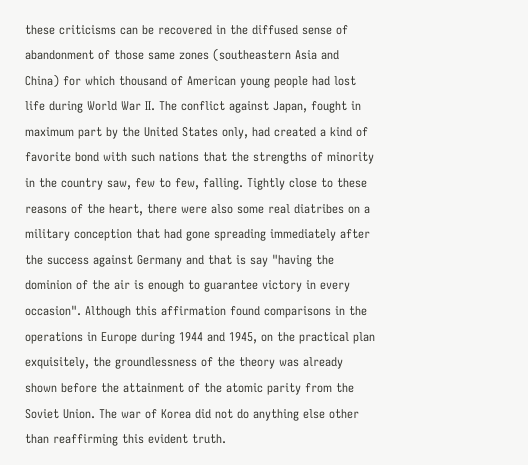these criticisms can be recovered in the diffused sense of abandonment of those same zones (southeastern Asia and China) for which thousand of American young people had lost life during World War II. The conflict against Japan, fought in maximum part by the United States only, had created a kind of favorite bond with such nations that the strengths of minority in the country saw, few to few, falling. Tightly close to these reasons of the heart, there were also some real diatribes on a military conception that had gone spreading immediately after the success against Germany and that is say "having the dominion of the air is enough to guarantee victory in every occasion". Although this affirmation found comparisons in the operations in Europe during 1944 and 1945, on the practical plan exquisitely, the groundlessness of the theory was already shown before the attainment of the atomic parity from the Soviet Union. The war of Korea did not do anything else other than reaffirming this evident truth.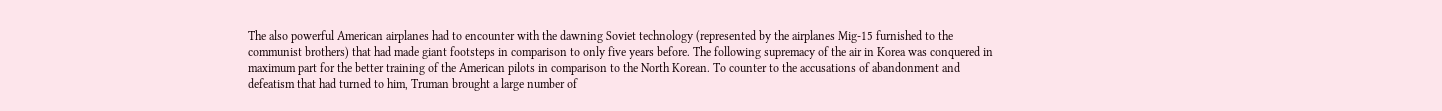The also powerful American airplanes had to encounter with the dawning Soviet technology (represented by the airplanes Mig-15 furnished to the communist brothers) that had made giant footsteps in comparison to only five years before. The following supremacy of the air in Korea was conquered in maximum part for the better training of the American pilots in comparison to the North Korean. To counter to the accusations of abandonment and defeatism that had turned to him, Truman brought a large number of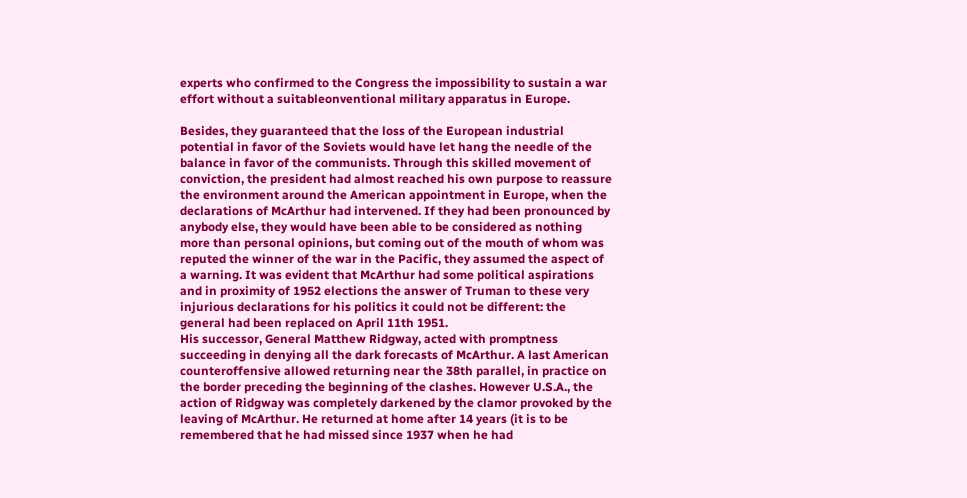experts who confirmed to the Congress the impossibility to sustain a war effort without a suitableonventional military apparatus in Europe.

Besides, they guaranteed that the loss of the European industrial potential in favor of the Soviets would have let hang the needle of the balance in favor of the communists. Through this skilled movement of conviction, the president had almost reached his own purpose to reassure the environment around the American appointment in Europe, when the declarations of McArthur had intervened. If they had been pronounced by anybody else, they would have been able to be considered as nothing more than personal opinions, but coming out of the mouth of whom was reputed the winner of the war in the Pacific, they assumed the aspect of a warning. It was evident that McArthur had some political aspirations and in proximity of 1952 elections the answer of Truman to these very injurious declarations for his politics it could not be different: the general had been replaced on April 11th 1951.
His successor, General Matthew Ridgway, acted with promptness succeeding in denying all the dark forecasts of McArthur. A last American counteroffensive allowed returning near the 38th parallel, in practice on the border preceding the beginning of the clashes. However U.S.A., the action of Ridgway was completely darkened by the clamor provoked by the leaving of McArthur. He returned at home after 14 years (it is to be remembered that he had missed since 1937 when he had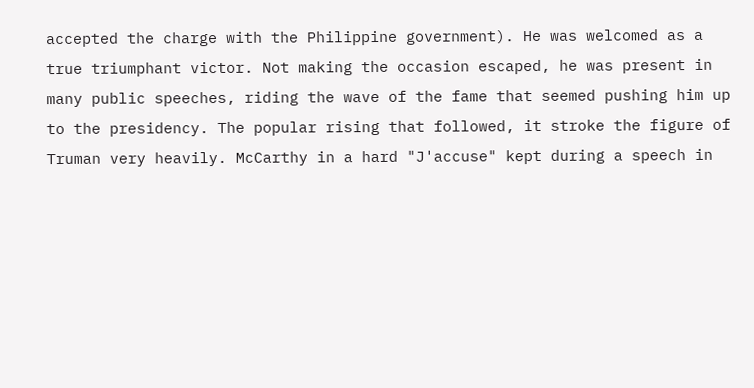accepted the charge with the Philippine government). He was welcomed as a true triumphant victor. Not making the occasion escaped, he was present in many public speeches, riding the wave of the fame that seemed pushing him up to the presidency. The popular rising that followed, it stroke the figure of Truman very heavily. McCarthy in a hard "J'accuse" kept during a speech in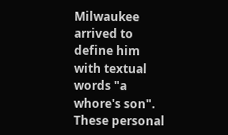Milwaukee arrived to define him with textual words "a whore's son". These personal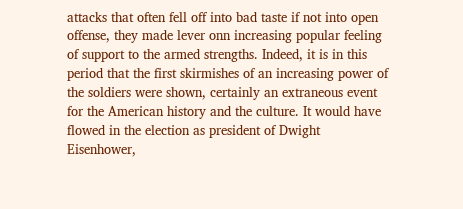attacks that often fell off into bad taste if not into open offense, they made lever onn increasing popular feeling of support to the armed strengths. Indeed, it is in this period that the first skirmishes of an increasing power of the soldiers were shown, certainly an extraneous event for the American history and the culture. It would have flowed in the election as president of Dwight Eisenhower,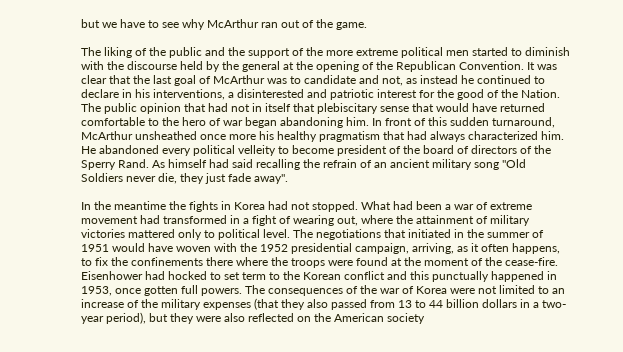but we have to see why McArthur ran out of the game.

The liking of the public and the support of the more extreme political men started to diminish with the discourse held by the general at the opening of the Republican Convention. It was clear that the last goal of McArthur was to candidate and not, as instead he continued to declare in his interventions, a disinterested and patriotic interest for the good of the Nation. The public opinion that had not in itself that plebiscitary sense that would have returned comfortable to the hero of war began abandoning him. In front of this sudden turnaround, McArthur unsheathed once more his healthy pragmatism that had always characterized him. He abandoned every political velleity to become president of the board of directors of the Sperry Rand. As himself had said recalling the refrain of an ancient military song "Old Soldiers never die, they just fade away".

In the meantime the fights in Korea had not stopped. What had been a war of extreme movement had transformed in a fight of wearing out, where the attainment of military victories mattered only to political level. The negotiations that initiated in the summer of 1951 would have woven with the 1952 presidential campaign, arriving, as it often happens, to fix the confinements there where the troops were found at the moment of the cease-fire. Eisenhower had hocked to set term to the Korean conflict and this punctually happened in 1953, once gotten full powers. The consequences of the war of Korea were not limited to an increase of the military expenses (that they also passed from 13 to 44 billion dollars in a two-year period), but they were also reflected on the American society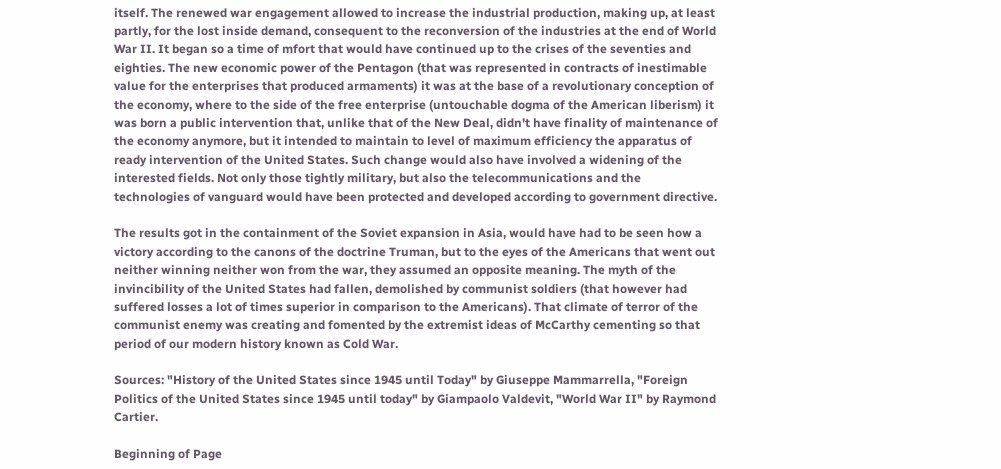itself. The renewed war engagement allowed to increase the industrial production, making up, at least partly, for the lost inside demand, consequent to the reconversion of the industries at the end of World War II. It began so a time of mfort that would have continued up to the crises of the seventies and eighties. The new economic power of the Pentagon (that was represented in contracts of inestimable value for the enterprises that produced armaments) it was at the base of a revolutionary conception of the economy, where to the side of the free enterprise (untouchable dogma of the American liberism) it was born a public intervention that, unlike that of the New Deal, didn't have finality of maintenance of the economy anymore, but it intended to maintain to level of maximum efficiency the apparatus of ready intervention of the United States. Such change would also have involved a widening of the interested fields. Not only those tightly military, but also the telecommunications and the technologies of vanguard would have been protected and developed according to government directive.

The results got in the containment of the Soviet expansion in Asia, would have had to be seen how a victory according to the canons of the doctrine Truman, but to the eyes of the Americans that went out neither winning neither won from the war, they assumed an opposite meaning. The myth of the invincibility of the United States had fallen, demolished by communist soldiers (that however had suffered losses a lot of times superior in comparison to the Americans). That climate of terror of the communist enemy was creating and fomented by the extremist ideas of McCarthy cementing so that period of our modern history known as Cold War.

Sources: "History of the United States since 1945 until Today" by Giuseppe Mammarrella, "Foreign Politics of the United States since 1945 until today" by Giampaolo Valdevit, "World War II" by Raymond Cartier.

Beginning of Page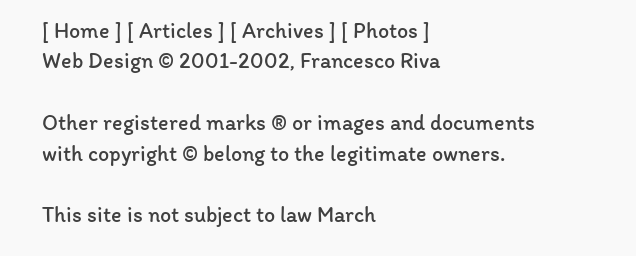[ Home ] [ Articles ] [ Archives ] [ Photos ]
Web Design © 2001-2002, Francesco Riva

Other registered marks ® or images and documents with copyright © belong to the legitimate owners.

This site is not subject to law March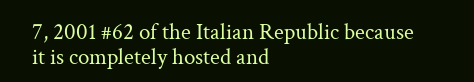7, 2001 #62 of the Italian Republic because it is completely hosted and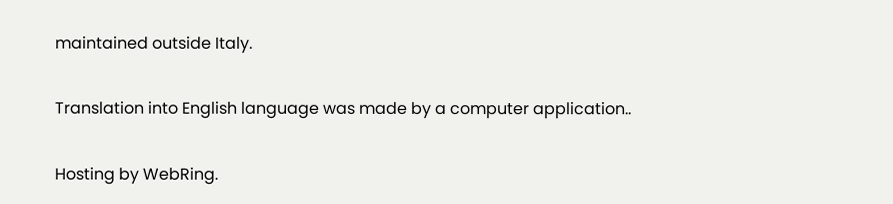maintained outside Italy.

Translation into English language was made by a computer application..

Hosting by WebRing.